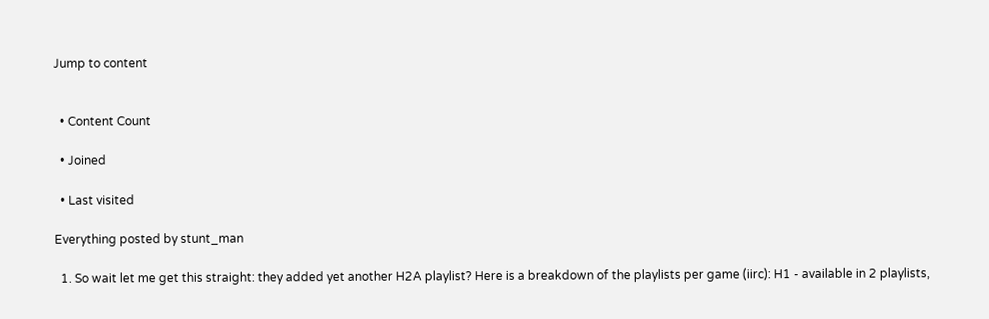Jump to content


  • Content Count

  • Joined

  • Last visited

Everything posted by stunt_man

  1. So wait let me get this straight: they added yet another H2A playlist? Here is a breakdown of the playlists per game (iirc): H1 - available in 2 playlists,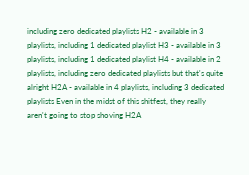including zero dedicated playlists H2 - available in 3 playlists, including 1 dedicated playlist H3 - available in 3 playlists, including 1 dedicated playlist H4 - available in 2 playlists, including zero dedicated playlists but that's quite alright H2A - available in 4 playlists, including 3 dedicated playlists Even in the midst of this shitfest, they really aren't going to stop shoving H2A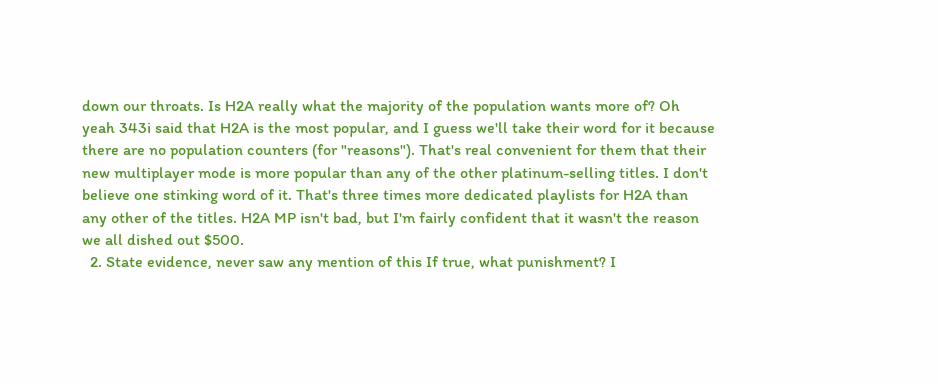down our throats. Is H2A really what the majority of the population wants more of? Oh yeah 343i said that H2A is the most popular, and I guess we'll take their word for it because there are no population counters (for "reasons"). That's real convenient for them that their new multiplayer mode is more popular than any of the other platinum-selling titles. I don't believe one stinking word of it. That's three times more dedicated playlists for H2A than any other of the titles. H2A MP isn't bad, but I'm fairly confident that it wasn't the reason we all dished out $500.
  2. State evidence, never saw any mention of this If true, what punishment? I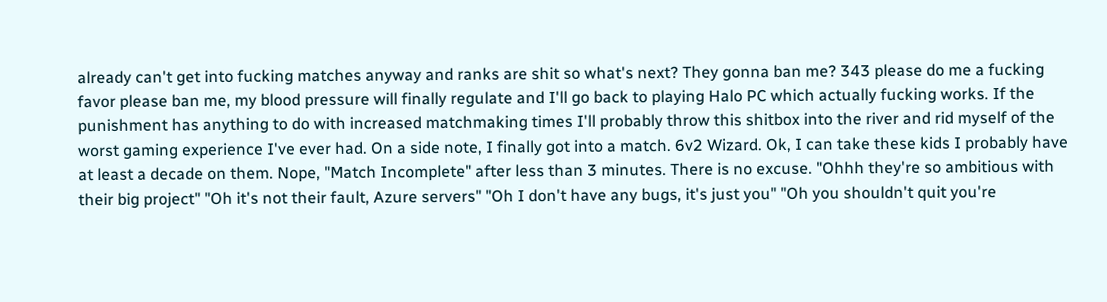already can't get into fucking matches anyway and ranks are shit so what's next? They gonna ban me? 343 please do me a fucking favor please ban me, my blood pressure will finally regulate and I'll go back to playing Halo PC which actually fucking works. If the punishment has anything to do with increased matchmaking times I'll probably throw this shitbox into the river and rid myself of the worst gaming experience I've ever had. On a side note, I finally got into a match. 6v2 Wizard. Ok, I can take these kids I probably have at least a decade on them. Nope, "Match Incomplete" after less than 3 minutes. There is no excuse. "Ohhh they're so ambitious with their big project" "Oh it's not their fault, Azure servers" "Oh I don't have any bugs, it's just you" "Oh you shouldn't quit you're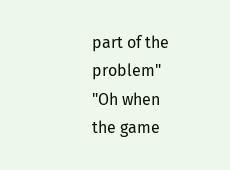part of the problem" "Oh when the game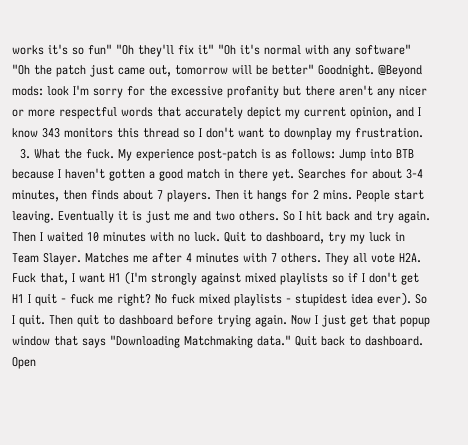works it's so fun" "Oh they'll fix it" "Oh it's normal with any software" "Oh the patch just came out, tomorrow will be better" Goodnight. @Beyond mods: look I'm sorry for the excessive profanity but there aren't any nicer or more respectful words that accurately depict my current opinion, and I know 343 monitors this thread so I don't want to downplay my frustration.
  3. What the fuck. My experience post-patch is as follows: Jump into BTB because I haven't gotten a good match in there yet. Searches for about 3-4 minutes, then finds about 7 players. Then it hangs for 2 mins. People start leaving. Eventually it is just me and two others. So I hit back and try again. Then I waited 10 minutes with no luck. Quit to dashboard, try my luck in Team Slayer. Matches me after 4 minutes with 7 others. They all vote H2A. Fuck that, I want H1 (I'm strongly against mixed playlists so if I don't get H1 I quit - fuck me right? No fuck mixed playlists - stupidest idea ever). So I quit. Then quit to dashboard before trying again. Now I just get that popup window that says "Downloading Matchmaking data." Quit back to dashboard. Open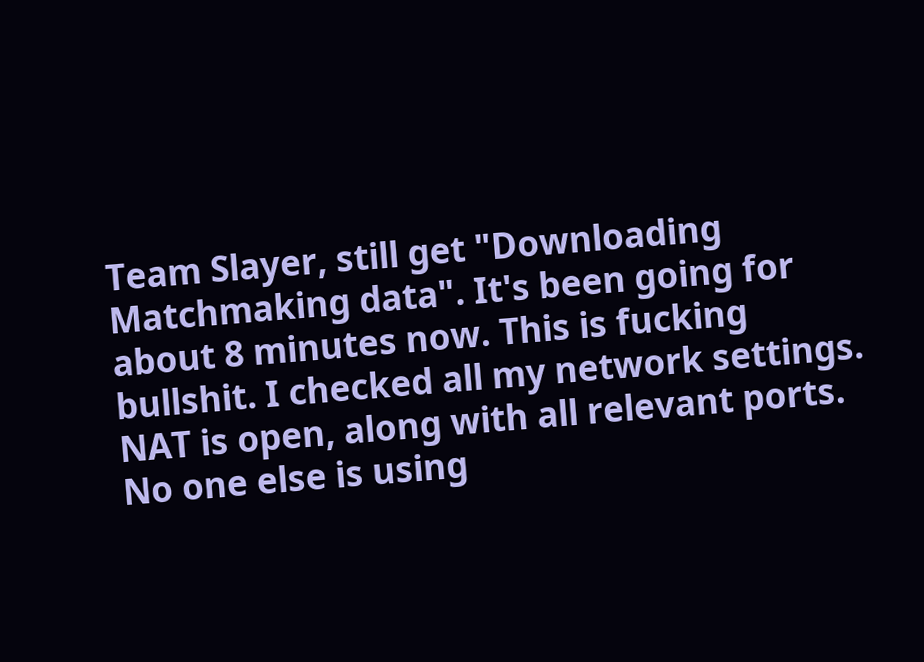Team Slayer, still get "Downloading Matchmaking data". It's been going for about 8 minutes now. This is fucking bullshit. I checked all my network settings. NAT is open, along with all relevant ports. No one else is using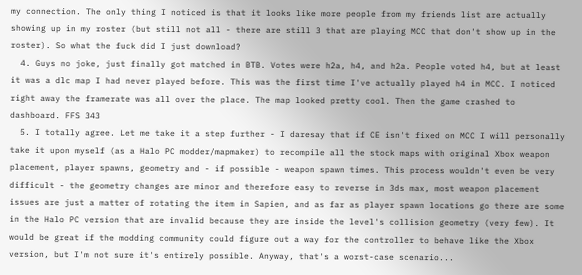my connection. The only thing I noticed is that it looks like more people from my friends list are actually showing up in my roster (but still not all - there are still 3 that are playing MCC that don't show up in the roster). So what the fuck did I just download?
  4. Guys no joke, just finally got matched in BTB. Votes were h2a, h4, and h2a. People voted h4, but at least it was a dlc map I had never played before. This was the first time I've actually played h4 in MCC. I noticed right away the framerate was all over the place. The map looked pretty cool. Then the game crashed to dashboard. FFS 343
  5. I totally agree. Let me take it a step further - I daresay that if CE isn't fixed on MCC I will personally take it upon myself (as a Halo PC modder/mapmaker) to recompile all the stock maps with original Xbox weapon placement, player spawns, geometry and - if possible - weapon spawn times. This process wouldn't even be very difficult - the geometry changes are minor and therefore easy to reverse in 3ds max, most weapon placement issues are just a matter of rotating the item in Sapien, and as far as player spawn locations go there are some in the Halo PC version that are invalid because they are inside the level's collision geometry (very few). It would be great if the modding community could figure out a way for the controller to behave like the Xbox version, but I'm not sure it's entirely possible. Anyway, that's a worst-case scenario...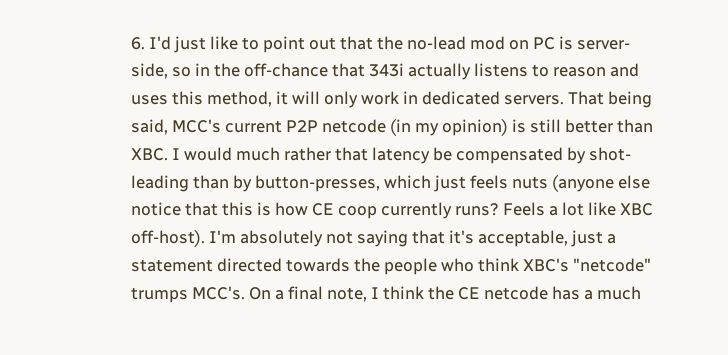6. I'd just like to point out that the no-lead mod on PC is server-side, so in the off-chance that 343i actually listens to reason and uses this method, it will only work in dedicated servers. That being said, MCC's current P2P netcode (in my opinion) is still better than XBC. I would much rather that latency be compensated by shot-leading than by button-presses, which just feels nuts (anyone else notice that this is how CE coop currently runs? Feels a lot like XBC off-host). I'm absolutely not saying that it's acceptable, just a statement directed towards the people who think XBC's "netcode" trumps MCC's. On a final note, I think the CE netcode has a much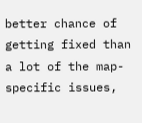better chance of getting fixed than a lot of the map-specific issues,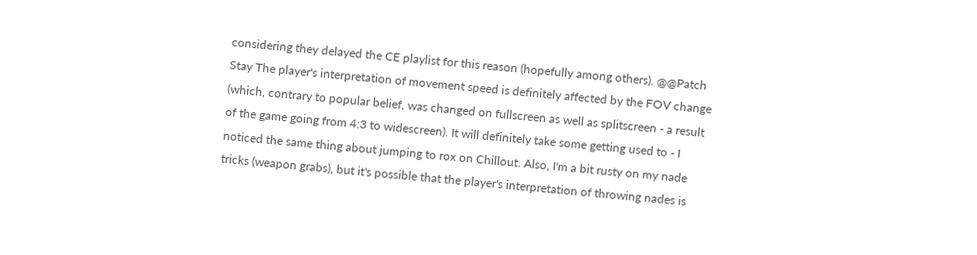considering they delayed the CE playlist for this reason (hopefully among others). @@Patch Stay The player's interpretation of movement speed is definitely affected by the FOV change (which, contrary to popular belief, was changed on fullscreen as well as splitscreen - a result of the game going from 4:3 to widescreen). It will definitely take some getting used to - I noticed the same thing about jumping to rox on Chillout. Also, I'm a bit rusty on my nade tricks (weapon grabs), but it's possible that the player's interpretation of throwing nades is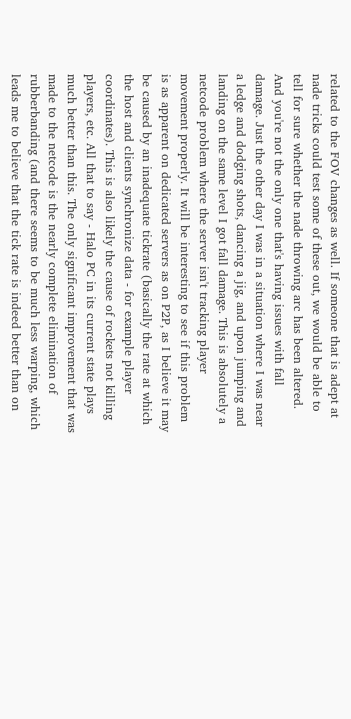related to the FOV changes as well. If someone that is adept at nade tricks could test some of these out, we would be able to tell for sure whether the nade throwing arc has been altered. And you're not the only one that's having issues with fall damage. Just the other day I was in a situation where I was near a ledge and dodging shots, dancing a jig, and upon jumping and landing on the same level I got fall damage. This is absolutely a netcode problem where the server isn't tracking player movement properly. It will be interesting to see if this problem is as apparent on dedicated servers as on P2P, as I believe it may be caused by an inadequate tickrate (basically the rate at which the host and clients synchronize data - for example player coordinates). This is also likely the cause of rockets not killing players, etc. All that to say - Halo PC in its current state plays much better than this. The only significant improvement that was made to the netcode is the nearly complete elimination of rubberbanding (and there seems to be much less warping, which leads me to believe that the tick rate is indeed better than on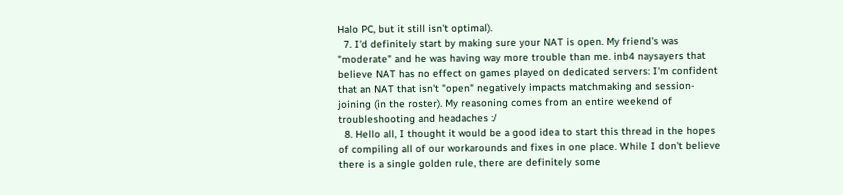Halo PC, but it still isn't optimal).
  7. I'd definitely start by making sure your NAT is open. My friend's was "moderate" and he was having way more trouble than me. inb4 naysayers that believe NAT has no effect on games played on dedicated servers: I'm confident that an NAT that isn't "open" negatively impacts matchmaking and session-joining (in the roster). My reasoning comes from an entire weekend of troubleshooting and headaches :/
  8. Hello all, I thought it would be a good idea to start this thread in the hopes of compiling all of our workarounds and fixes in one place. While I don't believe there is a single golden rule, there are definitely some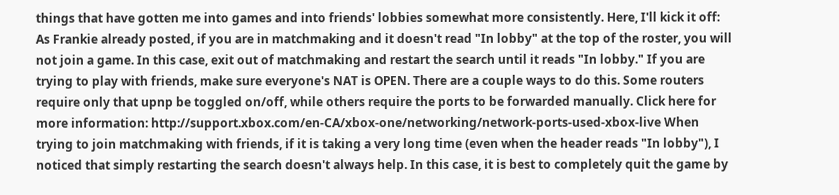things that have gotten me into games and into friends' lobbies somewhat more consistently. Here, I'll kick it off: As Frankie already posted, if you are in matchmaking and it doesn't read "In lobby" at the top of the roster, you will not join a game. In this case, exit out of matchmaking and restart the search until it reads "In lobby." If you are trying to play with friends, make sure everyone's NAT is OPEN. There are a couple ways to do this. Some routers require only that upnp be toggled on/off, while others require the ports to be forwarded manually. Click here for more information: http://support.xbox.com/en-CA/xbox-one/networking/network-ports-used-xbox-live When trying to join matchmaking with friends, if it is taking a very long time (even when the header reads "In lobby"), I noticed that simply restarting the search doesn't always help. In this case, it is best to completely quit the game by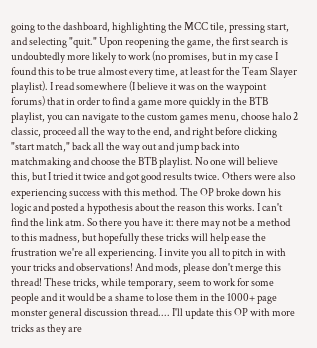going to the dashboard, highlighting the MCC tile, pressing start, and selecting "quit." Upon reopening the game, the first search is undoubtedly more likely to work (no promises, but in my case I found this to be true almost every time, at least for the Team Slayer playlist). I read somewhere (I believe it was on the waypoint forums) that in order to find a game more quickly in the BTB playlist, you can navigate to the custom games menu, choose halo 2 classic, proceed all the way to the end, and right before clicking "start match," back all the way out and jump back into matchmaking and choose the BTB playlist. No one will believe this, but I tried it twice and got good results twice. Others were also experiencing success with this method. The OP broke down his logic and posted a hypothesis about the reason this works. I can't find the link atm. So there you have it: there may not be a method to this madness, but hopefully these tricks will help ease the frustration we're all experiencing. I invite you all to pitch in with your tricks and observations! And mods, please don't merge this thread! These tricks, while temporary, seem to work for some people and it would be a shame to lose them in the 1000+ page monster general discussion thread.... I'll update this OP with more tricks as they are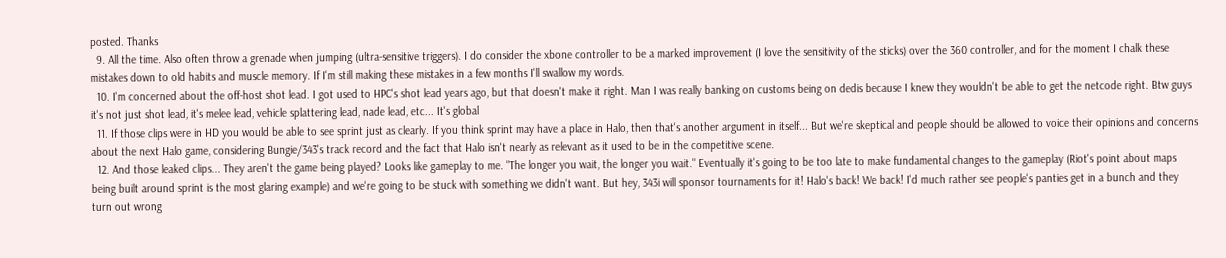posted. Thanks
  9. All the time. Also often throw a grenade when jumping (ultra-sensitive triggers). I do consider the xbone controller to be a marked improvement (I love the sensitivity of the sticks) over the 360 controller, and for the moment I chalk these mistakes down to old habits and muscle memory. If I'm still making these mistakes in a few months I'll swallow my words.
  10. I'm concerned about the off-host shot lead. I got used to HPC's shot lead years ago, but that doesn't make it right. Man I was really banking on customs being on dedis because I knew they wouldn't be able to get the netcode right. Btw guys it's not just shot lead, it's melee lead, vehicle splattering lead, nade lead, etc... It's global
  11. If those clips were in HD you would be able to see sprint just as clearly. If you think sprint may have a place in Halo, then that's another argument in itself... But we're skeptical and people should be allowed to voice their opinions and concerns about the next Halo game, considering Bungie/343's track record and the fact that Halo isn't nearly as relevant as it used to be in the competitive scene.
  12. And those leaked clips... They aren't the game being played? Looks like gameplay to me. "The longer you wait, the longer you wait." Eventually it's going to be too late to make fundamental changes to the gameplay (Riot's point about maps being built around sprint is the most glaring example) and we're going to be stuck with something we didn't want. But hey, 343i will sponsor tournaments for it! Halo's back! We back! I'd much rather see people's panties get in a bunch and they turn out wrong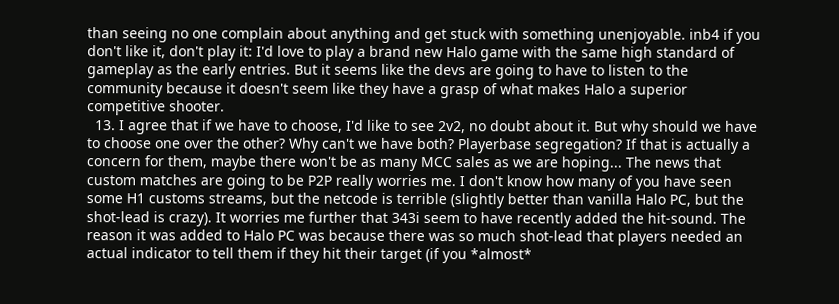than seeing no one complain about anything and get stuck with something unenjoyable. inb4 if you don't like it, don't play it: I'd love to play a brand new Halo game with the same high standard of gameplay as the early entries. But it seems like the devs are going to have to listen to the community because it doesn't seem like they have a grasp of what makes Halo a superior competitive shooter.
  13. I agree that if we have to choose, I'd like to see 2v2, no doubt about it. But why should we have to choose one over the other? Why can't we have both? Playerbase segregation? If that is actually a concern for them, maybe there won't be as many MCC sales as we are hoping... The news that custom matches are going to be P2P really worries me. I don't know how many of you have seen some H1 customs streams, but the netcode is terrible (slightly better than vanilla Halo PC, but the shot-lead is crazy). It worries me further that 343i seem to have recently added the hit-sound. The reason it was added to Halo PC was because there was so much shot-lead that players needed an actual indicator to tell them if they hit their target (if you *almost*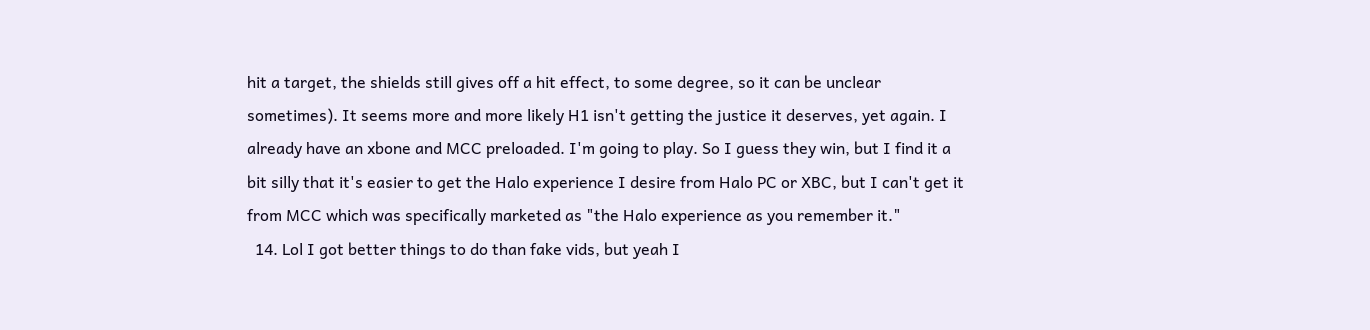hit a target, the shields still gives off a hit effect, to some degree, so it can be unclear sometimes). It seems more and more likely H1 isn't getting the justice it deserves, yet again. I already have an xbone and MCC preloaded. I'm going to play. So I guess they win, but I find it a bit silly that it's easier to get the Halo experience I desire from Halo PC or XBC, but I can't get it from MCC which was specifically marketed as "the Halo experience as you remember it."
  14. Lol I got better things to do than fake vids, but yeah I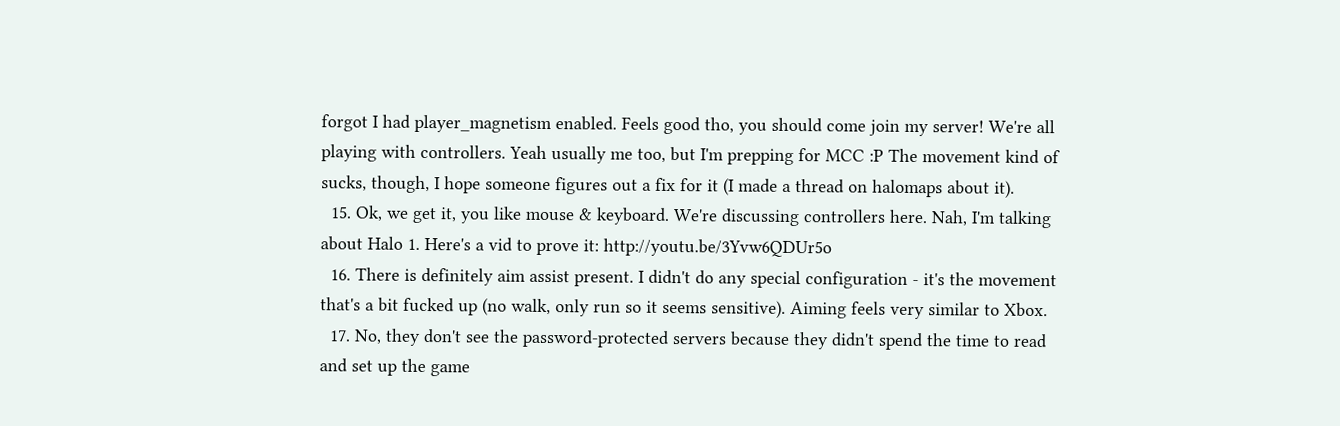forgot I had player_magnetism enabled. Feels good tho, you should come join my server! We're all playing with controllers. Yeah usually me too, but I'm prepping for MCC :P The movement kind of sucks, though, I hope someone figures out a fix for it (I made a thread on halomaps about it).
  15. Ok, we get it, you like mouse & keyboard. We're discussing controllers here. Nah, I'm talking about Halo 1. Here's a vid to prove it: http://youtu.be/3Yvw6QDUr5o
  16. There is definitely aim assist present. I didn't do any special configuration - it's the movement that's a bit fucked up (no walk, only run so it seems sensitive). Aiming feels very similar to Xbox.
  17. No, they don't see the password-protected servers because they didn't spend the time to read and set up the game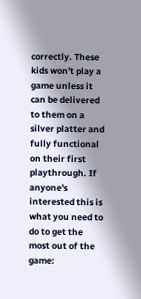correctly. These kids won't play a game unless it can be delivered to them on a silver platter and fully functional on their first playthrough. If anyone's interested this is what you need to do to get the most out of the game: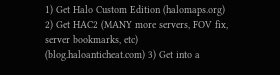1) Get Halo Custom Edition (halomaps.org) 2) Get HAC2 (MANY more servers, FOV fix, server bookmarks, etc) (blog.haloanticheat.com) 3) Get into a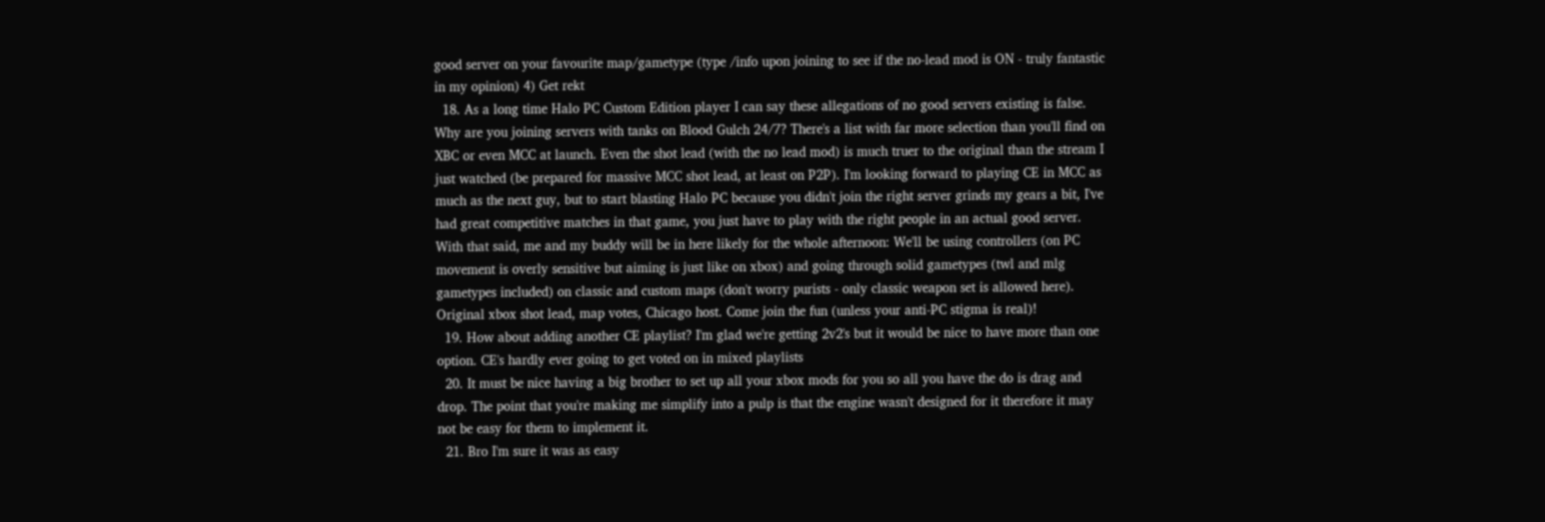good server on your favourite map/gametype (type /info upon joining to see if the no-lead mod is ON - truly fantastic in my opinion) 4) Get rekt
  18. As a long time Halo PC Custom Edition player I can say these allegations of no good servers existing is false. Why are you joining servers with tanks on Blood Gulch 24/7? There's a list with far more selection than you'll find on XBC or even MCC at launch. Even the shot lead (with the no lead mod) is much truer to the original than the stream I just watched (be prepared for massive MCC shot lead, at least on P2P). I'm looking forward to playing CE in MCC as much as the next guy, but to start blasting Halo PC because you didn't join the right server grinds my gears a bit, I've had great competitive matches in that game, you just have to play with the right people in an actual good server. With that said, me and my buddy will be in here likely for the whole afternoon: We'll be using controllers (on PC movement is overly sensitive but aiming is just like on xbox) and going through solid gametypes (twl and mlg gametypes included) on classic and custom maps (don't worry purists - only classic weapon set is allowed here). Original xbox shot lead, map votes, Chicago host. Come join the fun (unless your anti-PC stigma is real)!
  19. How about adding another CE playlist? I'm glad we're getting 2v2's but it would be nice to have more than one option. CE's hardly ever going to get voted on in mixed playlists
  20. It must be nice having a big brother to set up all your xbox mods for you so all you have the do is drag and drop. The point that you're making me simplify into a pulp is that the engine wasn't designed for it therefore it may not be easy for them to implement it.
  21. Bro I'm sure it was as easy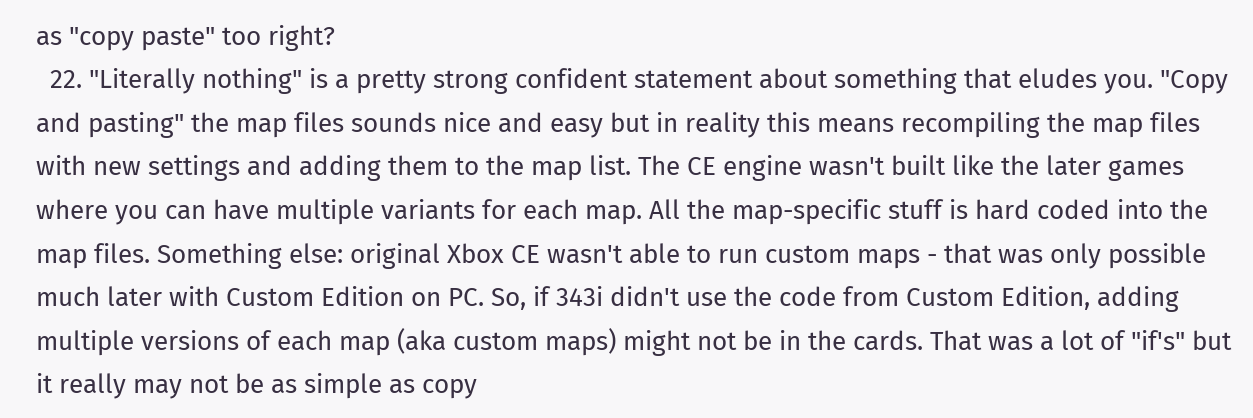as "copy paste" too right?
  22. "Literally nothing" is a pretty strong confident statement about something that eludes you. "Copy and pasting" the map files sounds nice and easy but in reality this means recompiling the map files with new settings and adding them to the map list. The CE engine wasn't built like the later games where you can have multiple variants for each map. All the map-specific stuff is hard coded into the map files. Something else: original Xbox CE wasn't able to run custom maps - that was only possible much later with Custom Edition on PC. So, if 343i didn't use the code from Custom Edition, adding multiple versions of each map (aka custom maps) might not be in the cards. That was a lot of "if's" but it really may not be as simple as copy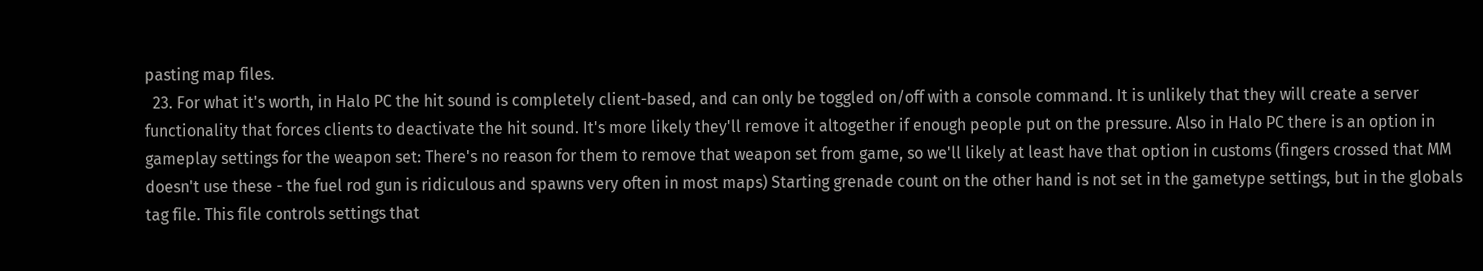pasting map files.
  23. For what it's worth, in Halo PC the hit sound is completely client-based, and can only be toggled on/off with a console command. It is unlikely that they will create a server functionality that forces clients to deactivate the hit sound. It's more likely they'll remove it altogether if enough people put on the pressure. Also in Halo PC there is an option in gameplay settings for the weapon set: There's no reason for them to remove that weapon set from game, so we'll likely at least have that option in customs (fingers crossed that MM doesn't use these - the fuel rod gun is ridiculous and spawns very often in most maps) Starting grenade count on the other hand is not set in the gametype settings, but in the globals tag file. This file controls settings that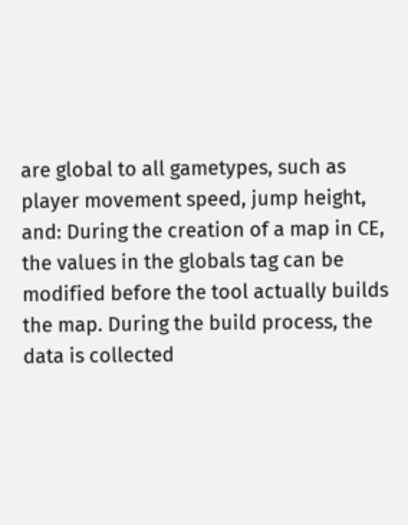are global to all gametypes, such as player movement speed, jump height, and: During the creation of a map in CE, the values in the globals tag can be modified before the tool actually builds the map. During the build process, the data is collected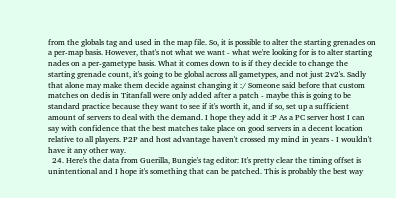from the globals tag and used in the map file. So, it is possible to alter the starting grenades on a per-map basis. However, that's not what we want - what we're looking for is to alter starting nades on a per-gametype basis. What it comes down to is if they decide to change the starting grenade count, it's going to be global across all gametypes, and not just 2v2's. Sadly that alone may make them decide against changing it :/ Someone said before that custom matches on dedis in Titanfall were only added after a patch - maybe this is going to be standard practice because they want to see if it's worth it, and if so, set up a sufficient amount of servers to deal with the demand. I hope they add it :P As a PC server host I can say with confidence that the best matches take place on good servers in a decent location relative to all players. P2P and host advantage haven't crossed my mind in years - I wouldn't have it any other way.
  24. Here's the data from Guerilla, Bungie's tag editor: It's pretty clear the timing offset is unintentional and I hope it's something that can be patched. This is probably the best way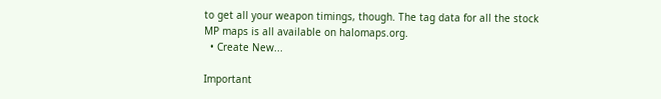to get all your weapon timings, though. The tag data for all the stock MP maps is all available on halomaps.org.
  • Create New...

Important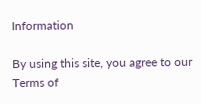Information

By using this site, you agree to our Terms of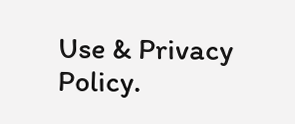Use & Privacy Policy.